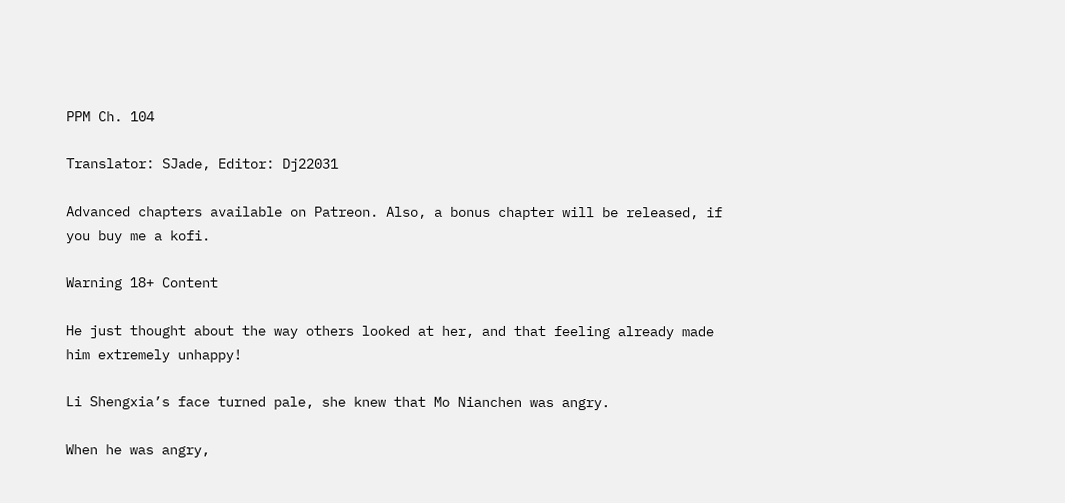PPM Ch. 104

Translator: SJade, Editor: Dj22031

Advanced chapters available on Patreon. Also, a bonus chapter will be released, if you buy me a kofi.

Warning 18+ Content

He just thought about the way others looked at her, and that feeling already made him extremely unhappy!

Li Shengxia’s face turned pale, she knew that Mo Nianchen was angry.

When he was angry,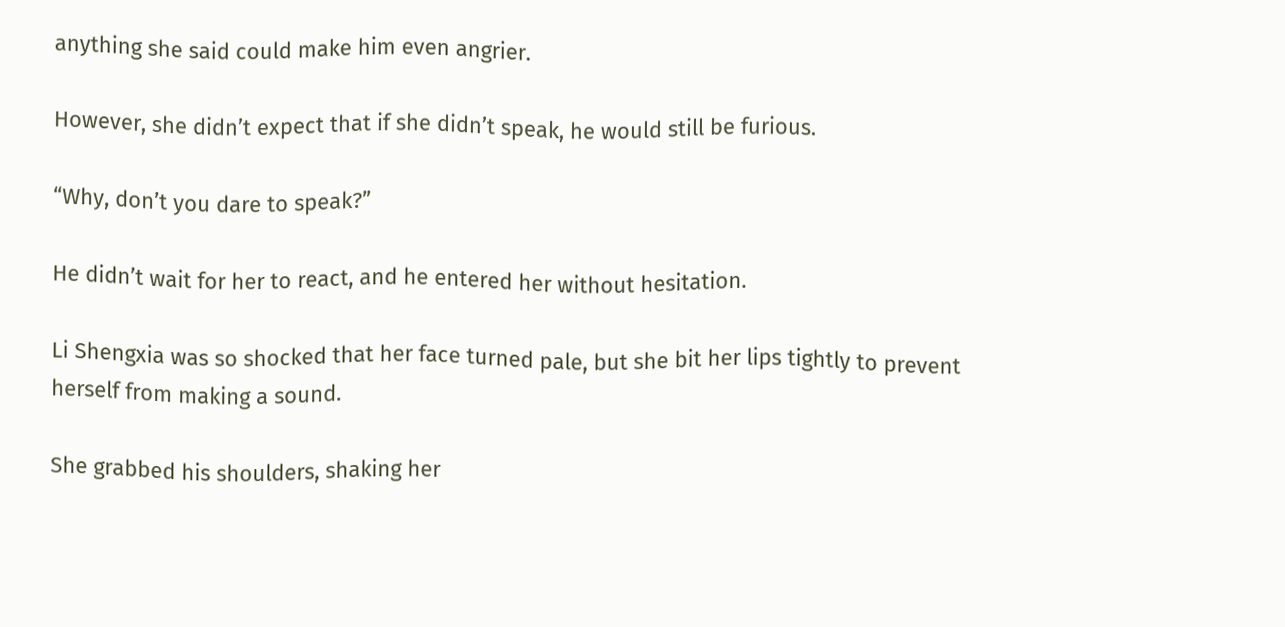anything she said could make him even angrier.

However, she didn’t expect that if she didn’t speak, he would still be furious.

“Why, don’t you dare to speak?”

He didn’t wait for her to react, and he entered her without hesitation.

Li Shengxia was so shocked that her face turned pale, but she bit her lips tightly to prevent herself from making a sound.

She grabbed his shoulders, shaking her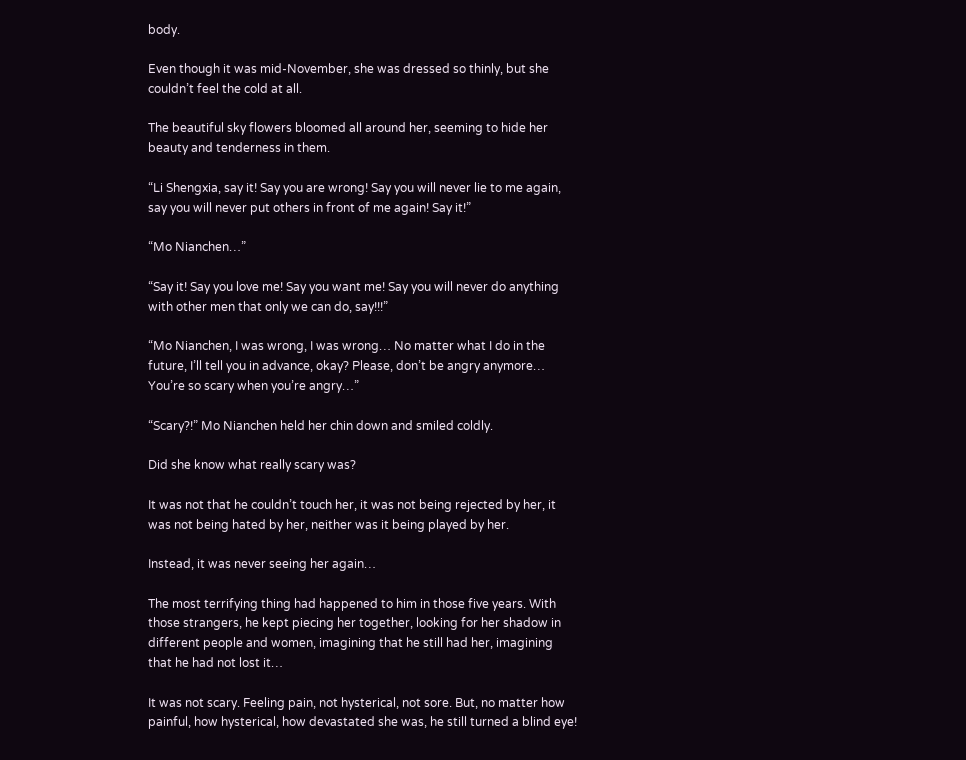body.

Even though it was mid-November, she was dressed so thinly, but she couldn’t feel the cold at all.

The beautiful sky flowers bloomed all around her, seeming to hide her beauty and tenderness in them.

“Li Shengxia, say it! Say you are wrong! Say you will never lie to me again, say you will never put others in front of me again! Say it!”

“Mo Nianchen…”

“Say it! Say you love me! Say you want me! Say you will never do anything with other men that only we can do, say!!!”

“Mo Nianchen, I was wrong, I was wrong… No matter what I do in the future, I’ll tell you in advance, okay? Please, don’t be angry anymore… You’re so scary when you’re angry…”

“Scary?!” Mo Nianchen held her chin down and smiled coldly.

Did she know what really scary was?

It was not that he couldn’t touch her, it was not being rejected by her, it was not being hated by her, neither was it being played by her.

Instead, it was never seeing her again…

The most terrifying thing had happened to him in those five years. With those strangers, he kept piecing her together, looking for her shadow in different people and women, imagining that he still had her, imagining that he had not lost it…

It was not scary. Feeling pain, not hysterical, not sore. But, no matter how painful, how hysterical, how devastated she was, he still turned a blind eye!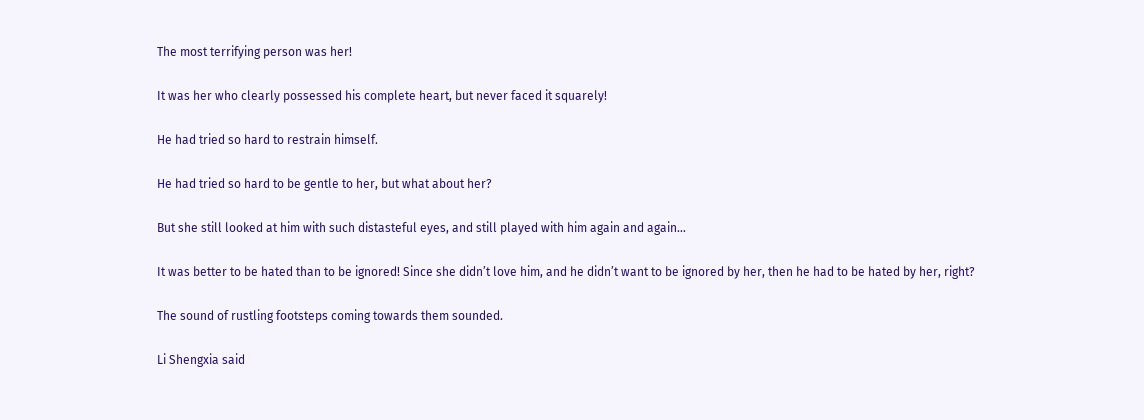The most terrifying person was her!

It was her who clearly possessed his complete heart, but never faced it squarely!

He had tried so hard to restrain himself.

He had tried so hard to be gentle to her, but what about her?

But she still looked at him with such distasteful eyes, and still played with him again and again…

It was better to be hated than to be ignored! Since she didn’t love him, and he didn’t want to be ignored by her, then he had to be hated by her, right?

The sound of rustling footsteps coming towards them sounded.

Li Shengxia said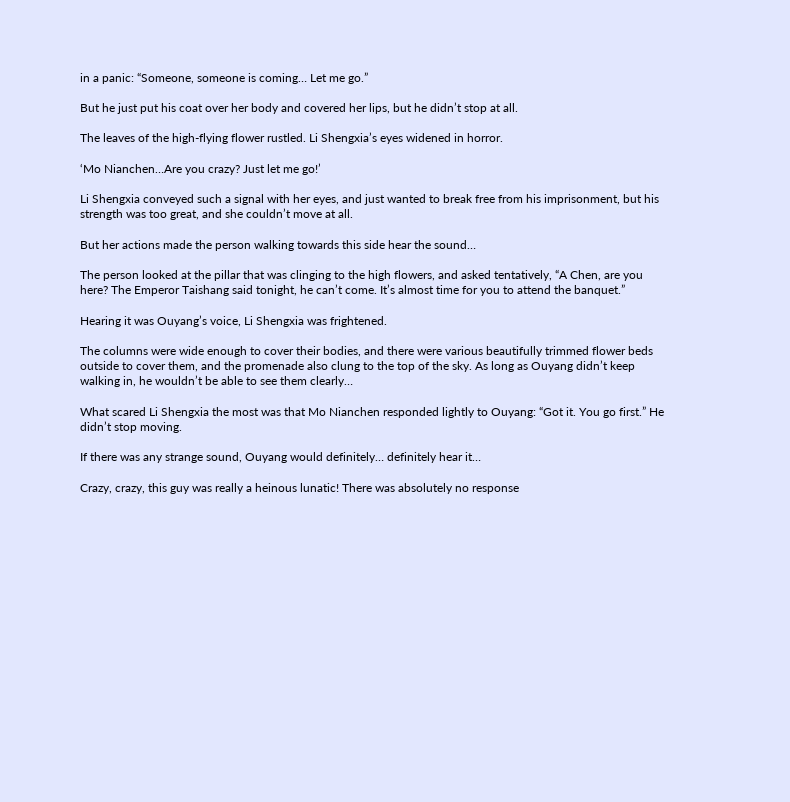in a panic: “Someone, someone is coming… Let me go.”

But he just put his coat over her body and covered her lips, but he didn’t stop at all.

The leaves of the high-flying flower rustled. Li Shengxia’s eyes widened in horror.

‘Mo Nianchen…Are you crazy? Just let me go!’

Li Shengxia conveyed such a signal with her eyes, and just wanted to break free from his imprisonment, but his strength was too great, and she couldn’t move at all.

But her actions made the person walking towards this side hear the sound…

The person looked at the pillar that was clinging to the high flowers, and asked tentatively, “A Chen, are you here? The Emperor Taishang said tonight, he can’t come. It’s almost time for you to attend the banquet.”

Hearing it was Ouyang’s voice, Li Shengxia was frightened.

The columns were wide enough to cover their bodies, and there were various beautifully trimmed flower beds outside to cover them, and the promenade also clung to the top of the sky. As long as Ouyang didn’t keep walking in, he wouldn’t be able to see them clearly…

What scared Li Shengxia the most was that Mo Nianchen responded lightly to Ouyang: “Got it. You go first.” He didn’t stop moving.

If there was any strange sound, Ouyang would definitely… definitely hear it…

Crazy, crazy, this guy was really a heinous lunatic! There was absolutely no response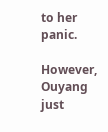to her panic.

However, Ouyang just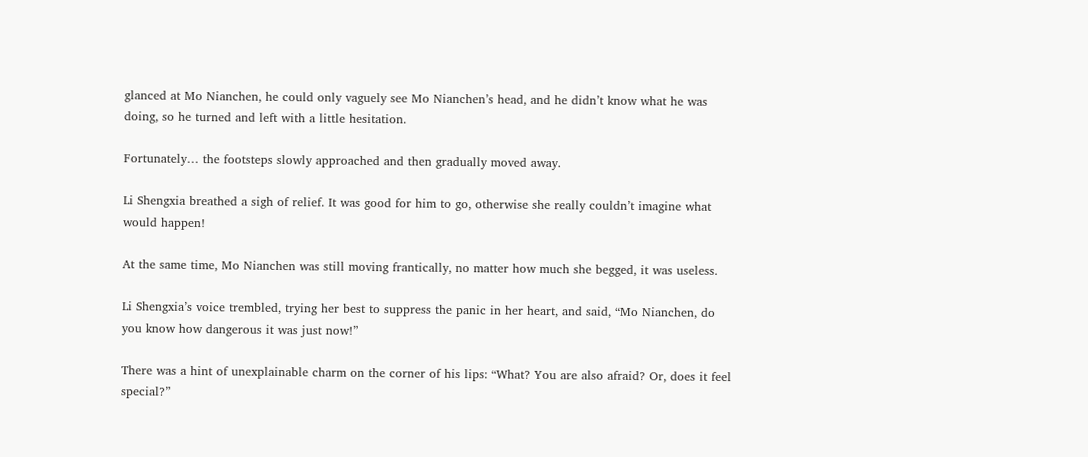glanced at Mo Nianchen, he could only vaguely see Mo Nianchen’s head, and he didn’t know what he was doing, so he turned and left with a little hesitation.

Fortunately… the footsteps slowly approached and then gradually moved away.

Li Shengxia breathed a sigh of relief. It was good for him to go, otherwise she really couldn’t imagine what would happen!

At the same time, Mo Nianchen was still moving frantically, no matter how much she begged, it was useless.

Li Shengxia’s voice trembled, trying her best to suppress the panic in her heart, and said, “Mo Nianchen, do you know how dangerous it was just now!”

There was a hint of unexplainable charm on the corner of his lips: “What? You are also afraid? Or, does it feel special?”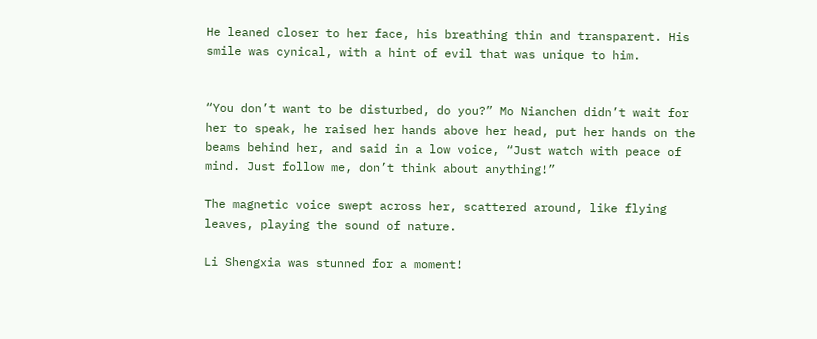He leaned closer to her face, his breathing thin and transparent. His smile was cynical, with a hint of evil that was unique to him.


“You don’t want to be disturbed, do you?” Mo Nianchen didn’t wait for her to speak, he raised her hands above her head, put her hands on the beams behind her, and said in a low voice, “Just watch with peace of mind. Just follow me, don’t think about anything!”

The magnetic voice swept across her, scattered around, like flying leaves, playing the sound of nature.

Li Shengxia was stunned for a moment!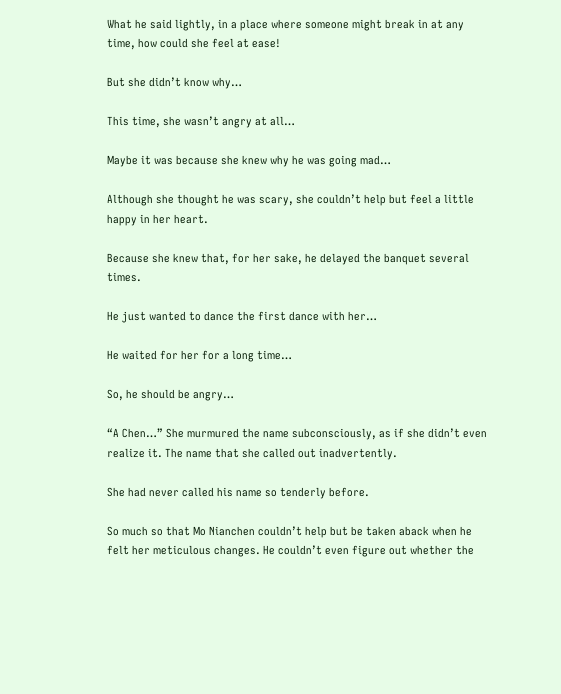What he said lightly, in a place where someone might break in at any time, how could she feel at ease!

But she didn’t know why…

This time, she wasn’t angry at all…

Maybe it was because she knew why he was going mad…

Although she thought he was scary, she couldn’t help but feel a little happy in her heart.

Because she knew that, for her sake, he delayed the banquet several times.

He just wanted to dance the first dance with her…

He waited for her for a long time…

So, he should be angry…

“A Chen…” She murmured the name subconsciously, as if she didn’t even realize it. The name that she called out inadvertently.

She had never called his name so tenderly before.

So much so that Mo Nianchen couldn’t help but be taken aback when he felt her meticulous changes. He couldn’t even figure out whether the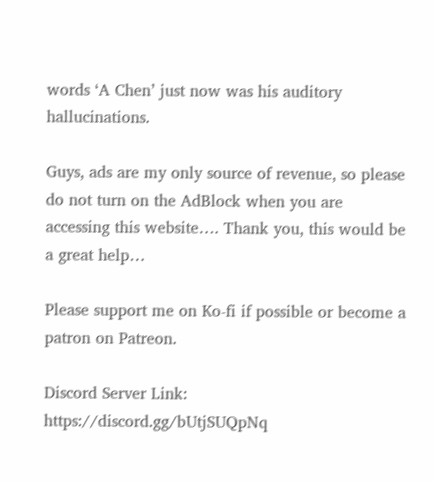words ‘A Chen’ just now was his auditory hallucinations.

Guys, ads are my only source of revenue, so please do not turn on the AdBlock when you are accessing this website…. Thank you, this would be a great help…

Please support me on Ko-fi if possible or become a patron on Patreon.

Discord Server Link: https://discord.gg/bUtjSUQpNq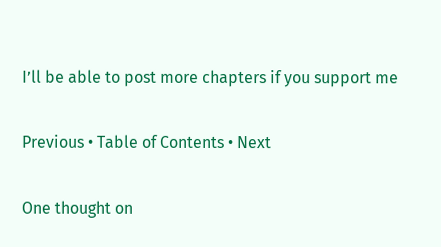I’ll be able to post more chapters if you support me

Previous • Table of Contents • Next

One thought on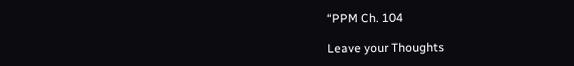“PPM Ch. 104

Leave your Thoughts